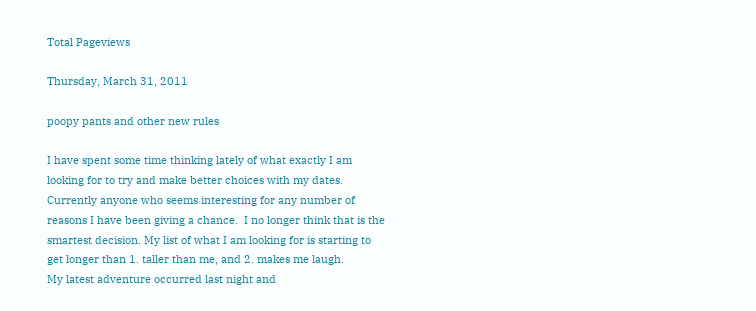Total Pageviews

Thursday, March 31, 2011

poopy pants and other new rules

I have spent some time thinking lately of what exactly I am looking for to try and make better choices with my dates. Currently anyone who seems interesting for any number of reasons I have been giving a chance.  I no longer think that is the smartest decision. My list of what I am looking for is starting to get longer than 1. taller than me, and 2. makes me laugh.
My latest adventure occurred last night and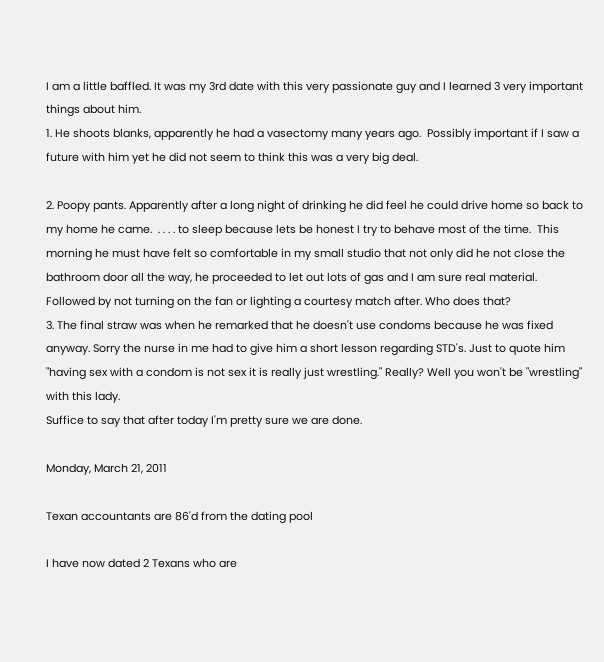I am a little baffled. It was my 3rd date with this very passionate guy and I learned 3 very important things about him.
1. He shoots blanks, apparently he had a vasectomy many years ago.  Possibly important if I saw a future with him yet he did not seem to think this was a very big deal.

2. Poopy pants. Apparently after a long night of drinking he did feel he could drive home so back to my home he came.  . . . . to sleep because lets be honest I try to behave most of the time.  This morning he must have felt so comfortable in my small studio that not only did he not close the bathroom door all the way, he proceeded to let out lots of gas and I am sure real material.  Followed by not turning on the fan or lighting a courtesy match after. Who does that?
3. The final straw was when he remarked that he doesn't use condoms because he was fixed anyway. Sorry the nurse in me had to give him a short lesson regarding STD's. Just to quote him "having sex with a condom is not sex it is really just wrestling." Really? Well you won't be "wrestling" with this lady.
Suffice to say that after today I'm pretty sure we are done.

Monday, March 21, 2011

Texan accountants are 86'd from the dating pool

I have now dated 2 Texans who are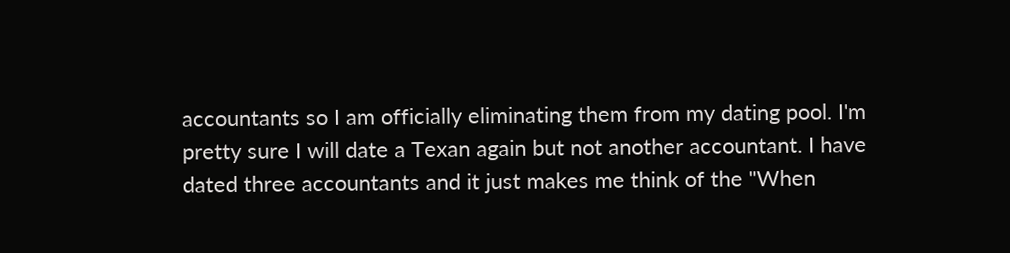accountants so I am officially eliminating them from my dating pool. I'm pretty sure I will date a Texan again but not another accountant. I have dated three accountants and it just makes me think of the "When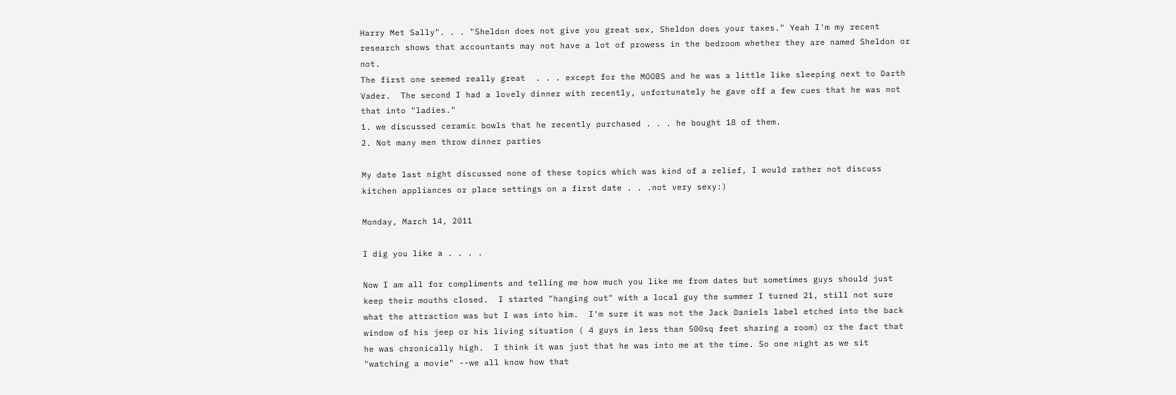Harry Met Sally". . . "Sheldon does not give you great sex, Sheldon does your taxes." Yeah I'm my recent research shows that accountants may not have a lot of prowess in the bedroom whether they are named Sheldon or not.
The first one seemed really great  . . . except for the MOOBS and he was a little like sleeping next to Darth Vader.  The second I had a lovely dinner with recently, unfortunately he gave off a few cues that he was not that into "ladies."
1. we discussed ceramic bowls that he recently purchased . . . he bought 18 of them.
2. Not many men throw dinner parties

My date last night discussed none of these topics which was kind of a relief, I would rather not discuss kitchen appliances or place settings on a first date . . .not very sexy:)

Monday, March 14, 2011

I dig you like a . . . .

Now I am all for compliments and telling me how much you like me from dates but sometimes guys should just keep their mouths closed.  I started "hanging out" with a local guy the summer I turned 21, still not sure what the attraction was but I was into him.  I'm sure it was not the Jack Daniels label etched into the back window of his jeep or his living situation ( 4 guys in less than 500sq feet sharing a room) or the fact that he was chronically high.  I think it was just that he was into me at the time. So one night as we sit "watching a movie" --we all know how that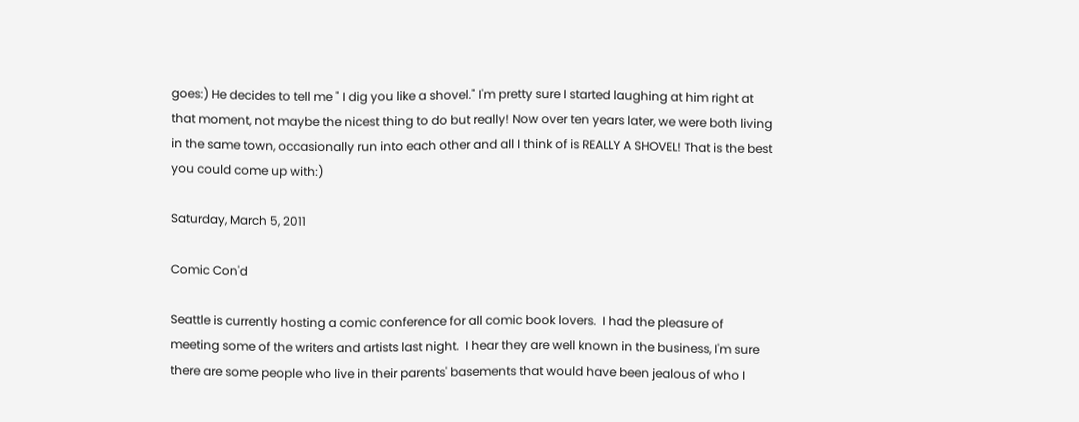goes:) He decides to tell me " I dig you like a shovel." I'm pretty sure I started laughing at him right at that moment, not maybe the nicest thing to do but really! Now over ten years later, we were both living in the same town, occasionally run into each other and all I think of is REALLY A SHOVEL! That is the best you could come up with:)

Saturday, March 5, 2011

Comic Con'd

Seattle is currently hosting a comic conference for all comic book lovers.  I had the pleasure of meeting some of the writers and artists last night.  I hear they are well known in the business, I'm sure there are some people who live in their parents' basements that would have been jealous of who I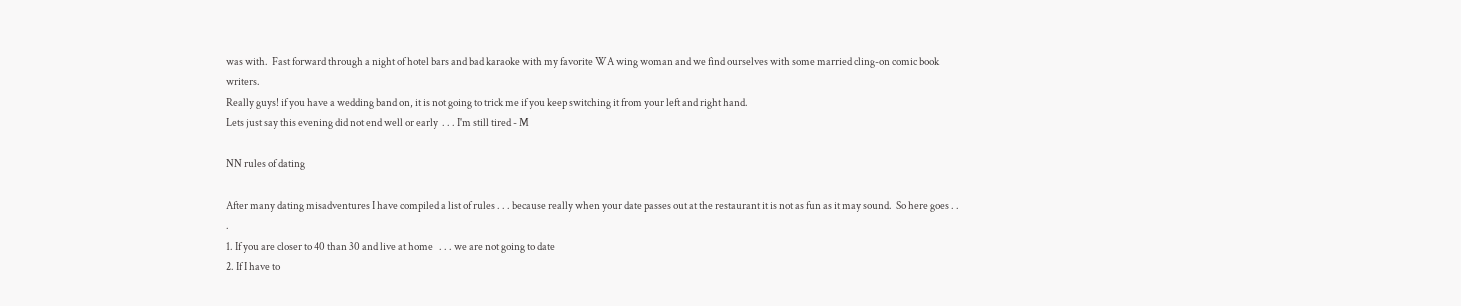was with.  Fast forward through a night of hotel bars and bad karaoke with my favorite WA wing woman and we find ourselves with some married cling-on comic book writers.
Really guys! if you have a wedding band on, it is not going to trick me if you keep switching it from your left and right hand.
Lets just say this evening did not end well or early  . . . I'm still tired - M

NN rules of dating

After many dating misadventures I have compiled a list of rules . . . because really when your date passes out at the restaurant it is not as fun as it may sound.  So here goes . . .
1. If you are closer to 40 than 30 and live at home   . . . we are not going to date
2. If I have to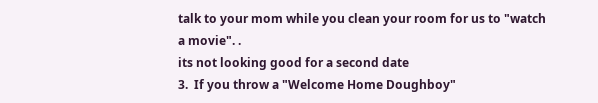talk to your mom while you clean your room for us to "watch a movie". .
its not looking good for a second date
3.  If you throw a "Welcome Home Doughboy"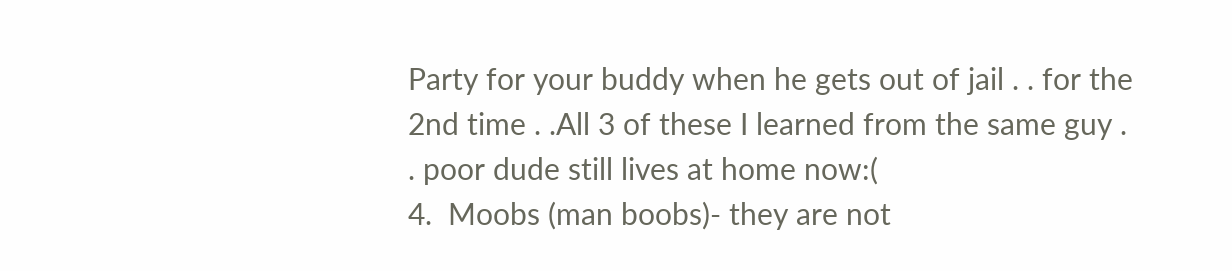Party for your buddy when he gets out of jail . . for the 2nd time . .All 3 of these I learned from the same guy . . poor dude still lives at home now:(
4.  Moobs (man boobs)- they are not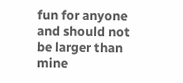fun for anyone and should not be larger than mine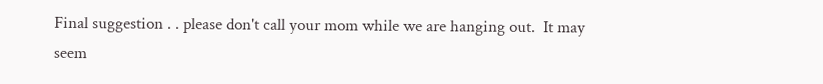Final suggestion . . please don't call your mom while we are hanging out.  It may seem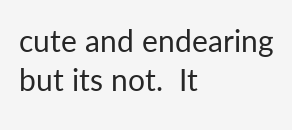cute and endearing but its not.  It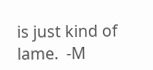is just kind of lame.  -M